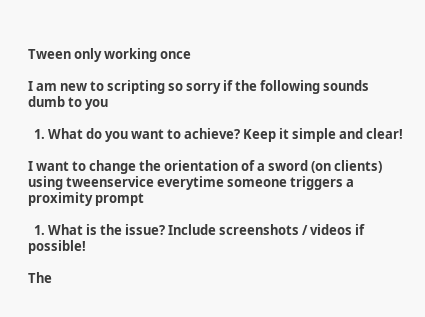Tween only working once

I am new to scripting so sorry if the following sounds dumb to you

  1. What do you want to achieve? Keep it simple and clear!

I want to change the orientation of a sword (on clients) using tweenservice everytime someone triggers a proximity prompt

  1. What is the issue? Include screenshots / videos if possible!

The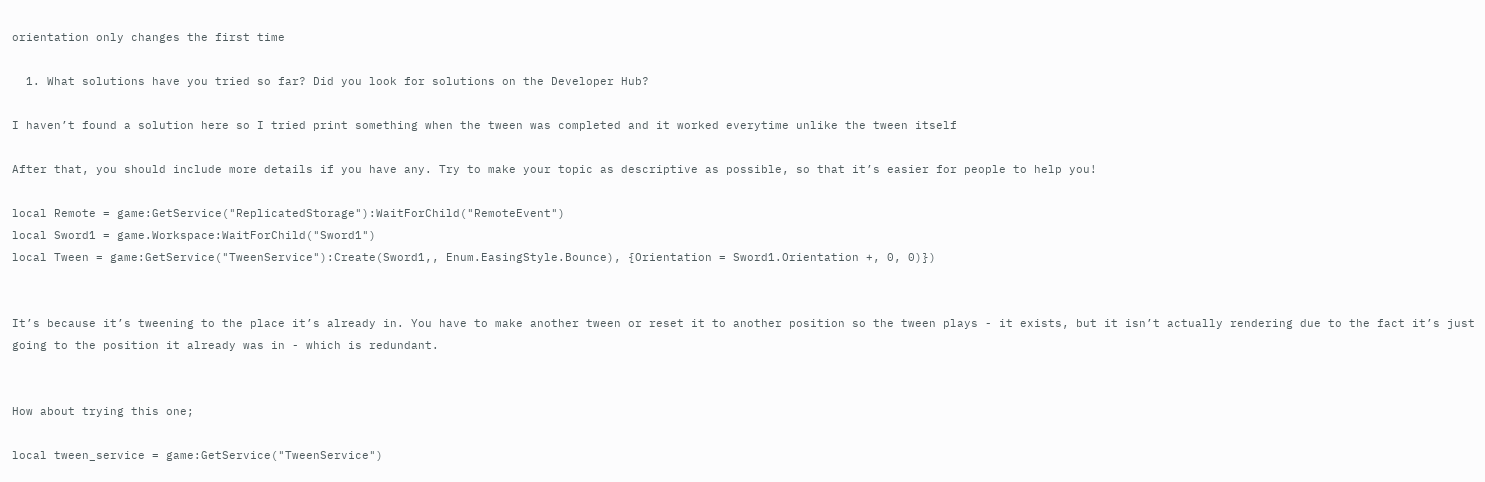orientation only changes the first time

  1. What solutions have you tried so far? Did you look for solutions on the Developer Hub?

I haven’t found a solution here so I tried print something when the tween was completed and it worked everytime unlike the tween itself

After that, you should include more details if you have any. Try to make your topic as descriptive as possible, so that it’s easier for people to help you!

local Remote = game:GetService("ReplicatedStorage"):WaitForChild("RemoteEvent")
local Sword1 = game.Workspace:WaitForChild("Sword1")
local Tween = game:GetService("TweenService"):Create(Sword1,, Enum.EasingStyle.Bounce), {Orientation = Sword1.Orientation +, 0, 0)})


It’s because it’s tweening to the place it’s already in. You have to make another tween or reset it to another position so the tween plays - it exists, but it isn’t actually rendering due to the fact it’s just going to the position it already was in - which is redundant.


How about trying this one;

local tween_service = game:GetService("TweenService")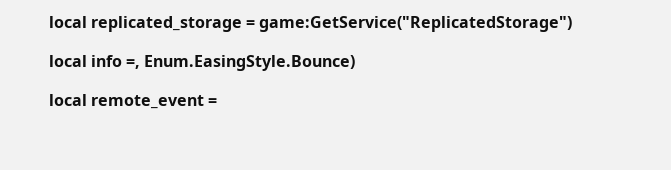local replicated_storage = game:GetService("ReplicatedStorage")

local info =, Enum.EasingStyle.Bounce)

local remote_event =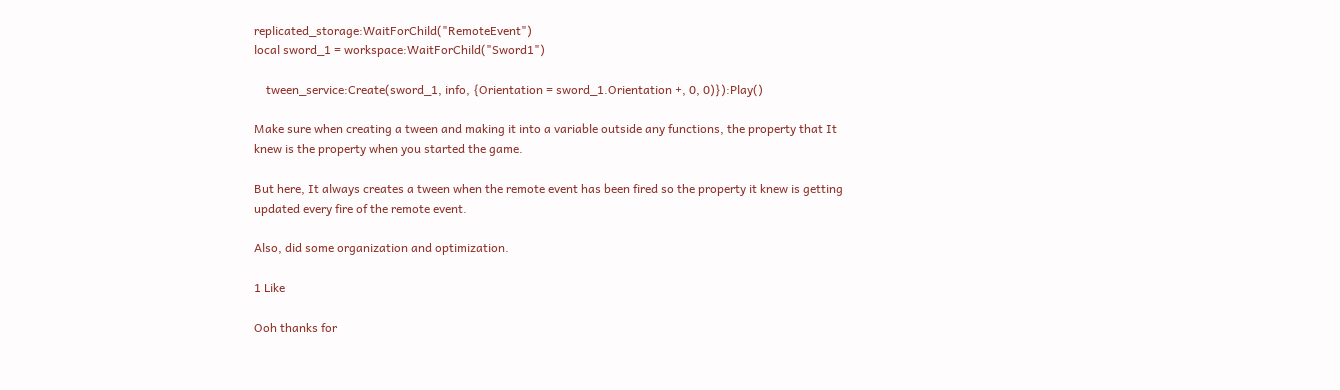replicated_storage:WaitForChild("RemoteEvent")
local sword_1 = workspace:WaitForChild("Sword1")

    tween_service:Create(sword_1, info, {Orientation = sword_1.Orientation +, 0, 0)}):Play()

Make sure when creating a tween and making it into a variable outside any functions, the property that It knew is the property when you started the game.

But here, It always creates a tween when the remote event has been fired so the property it knew is getting updated every fire of the remote event.

Also, did some organization and optimization.

1 Like

Ooh thanks for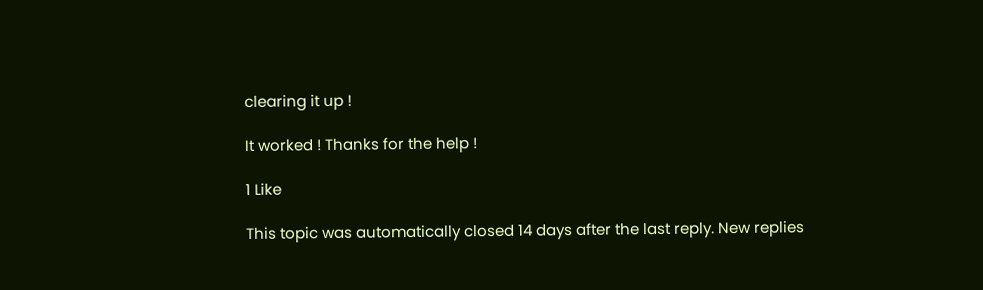clearing it up !

It worked ! Thanks for the help !

1 Like

This topic was automatically closed 14 days after the last reply. New replies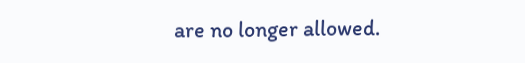are no longer allowed.